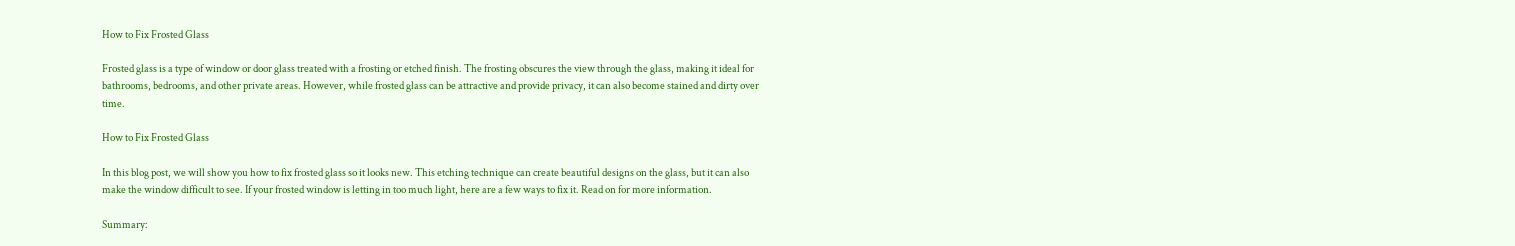How to Fix Frosted Glass

Frosted glass is a type of window or door glass treated with a frosting or etched finish. The frosting obscures the view through the glass, making it ideal for bathrooms, bedrooms, and other private areas. However, while frosted glass can be attractive and provide privacy, it can also become stained and dirty over time.

How to Fix Frosted Glass

In this blog post, we will show you how to fix frosted glass so it looks new. This etching technique can create beautiful designs on the glass, but it can also make the window difficult to see. If your frosted window is letting in too much light, here are a few ways to fix it. Read on for more information.

Summary: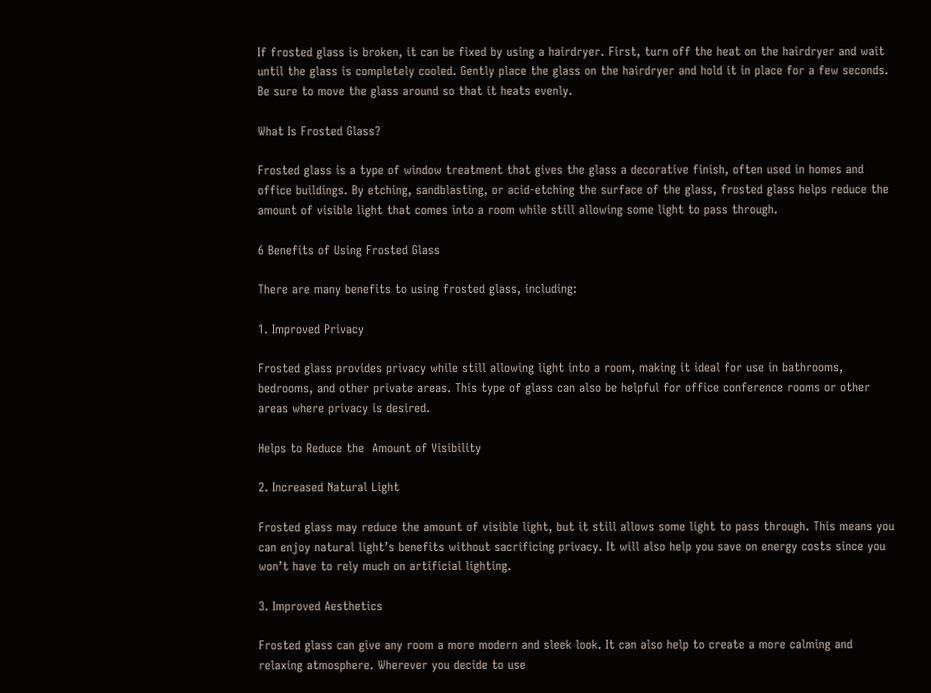If frosted glass is broken, it can be fixed by using a hairdryer. First, turn off the heat on the hairdryer and wait until the glass is completely cooled. Gently place the glass on the hairdryer and hold it in place for a few seconds. Be sure to move the glass around so that it heats evenly.

What Is Frosted Glass?

Frosted glass is a type of window treatment that gives the glass a decorative finish, often used in homes and office buildings. By etching, sandblasting, or acid-etching the surface of the glass, frosted glass helps reduce the amount of visible light that comes into a room while still allowing some light to pass through.

6 Benefits of Using Frosted Glass

There are many benefits to using frosted glass, including:

1. Improved Privacy

Frosted glass provides privacy while still allowing light into a room, making it ideal for use in bathrooms, bedrooms, and other private areas. This type of glass can also be helpful for office conference rooms or other areas where privacy is desired.

Helps to Reduce the  Amount of Visibility

2. Increased Natural Light

Frosted glass may reduce the amount of visible light, but it still allows some light to pass through. This means you can enjoy natural light’s benefits without sacrificing privacy. It will also help you save on energy costs since you won’t have to rely much on artificial lighting.

3. Improved Aesthetics

Frosted glass can give any room a more modern and sleek look. It can also help to create a more calming and relaxing atmosphere. Wherever you decide to use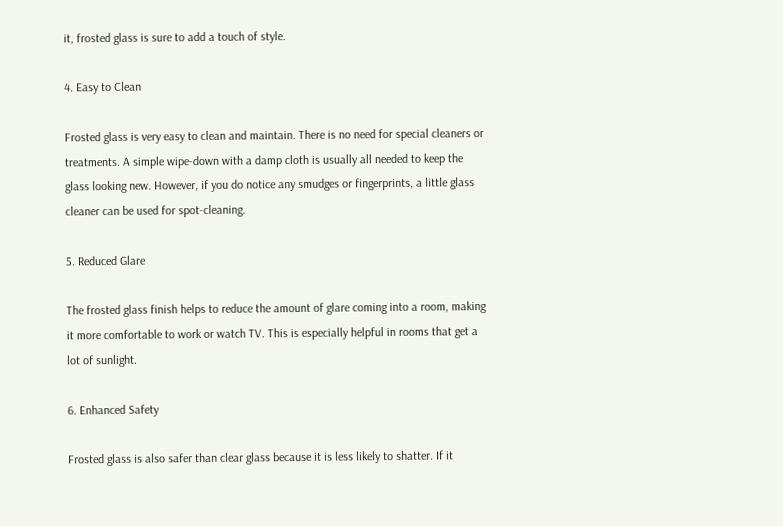it, frosted glass is sure to add a touch of style.

4. Easy to Clean

Frosted glass is very easy to clean and maintain. There is no need for special cleaners or treatments. A simple wipe-down with a damp cloth is usually all needed to keep the glass looking new. However, if you do notice any smudges or fingerprints, a little glass cleaner can be used for spot-cleaning.

5. Reduced Glare

The frosted glass finish helps to reduce the amount of glare coming into a room, making it more comfortable to work or watch TV. This is especially helpful in rooms that get a lot of sunlight.

6. Enhanced Safety

Frosted glass is also safer than clear glass because it is less likely to shatter. If it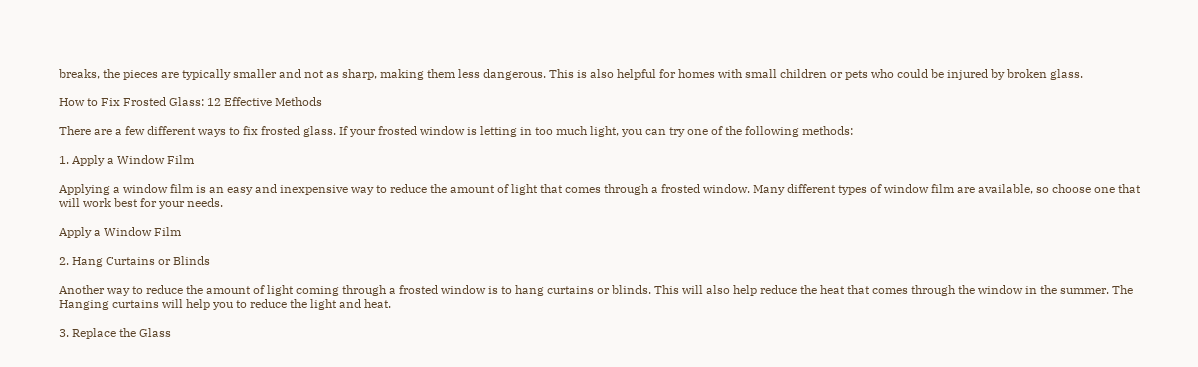breaks, the pieces are typically smaller and not as sharp, making them less dangerous. This is also helpful for homes with small children or pets who could be injured by broken glass.

How to Fix Frosted Glass: 12 Effective Methods

There are a few different ways to fix frosted glass. If your frosted window is letting in too much light, you can try one of the following methods:

1. Apply a Window Film

Applying a window film is an easy and inexpensive way to reduce the amount of light that comes through a frosted window. Many different types of window film are available, so choose one that will work best for your needs.

Apply a Window Film

2. Hang Curtains or Blinds

Another way to reduce the amount of light coming through a frosted window is to hang curtains or blinds. This will also help reduce the heat that comes through the window in the summer. The Hanging curtains will help you to reduce the light and heat.

3. Replace the Glass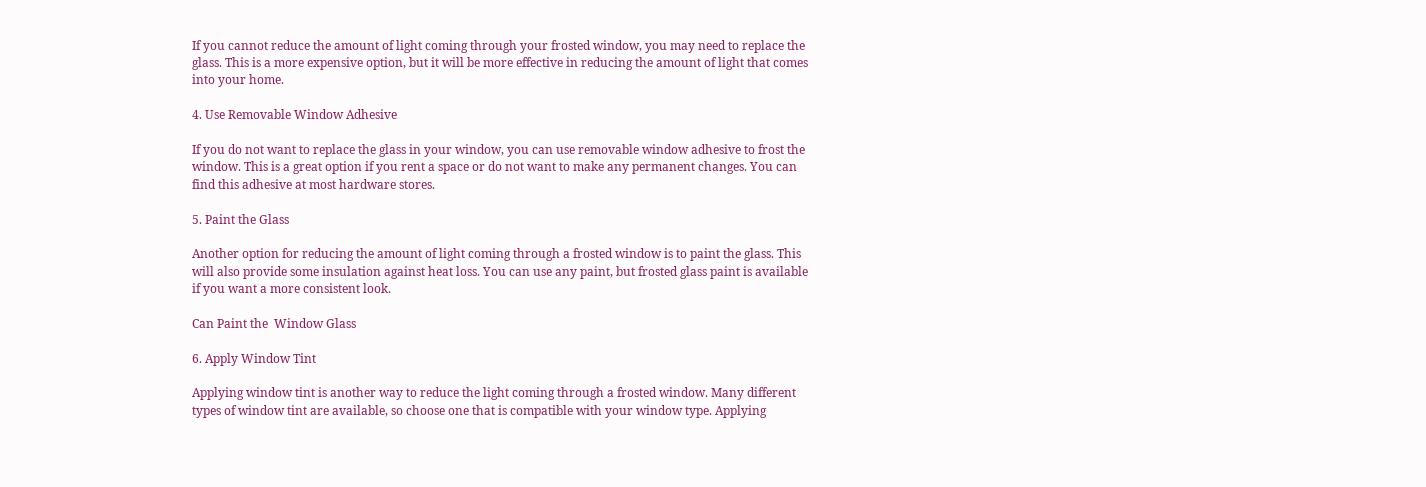If you cannot reduce the amount of light coming through your frosted window, you may need to replace the glass. This is a more expensive option, but it will be more effective in reducing the amount of light that comes into your home.

4. Use Removable Window Adhesive

If you do not want to replace the glass in your window, you can use removable window adhesive to frost the window. This is a great option if you rent a space or do not want to make any permanent changes. You can find this adhesive at most hardware stores.

5. Paint the Glass

Another option for reducing the amount of light coming through a frosted window is to paint the glass. This will also provide some insulation against heat loss. You can use any paint, but frosted glass paint is available if you want a more consistent look.

Can Paint the  Window Glass

6. Apply Window Tint

Applying window tint is another way to reduce the light coming through a frosted window. Many different types of window tint are available, so choose one that is compatible with your window type. Applying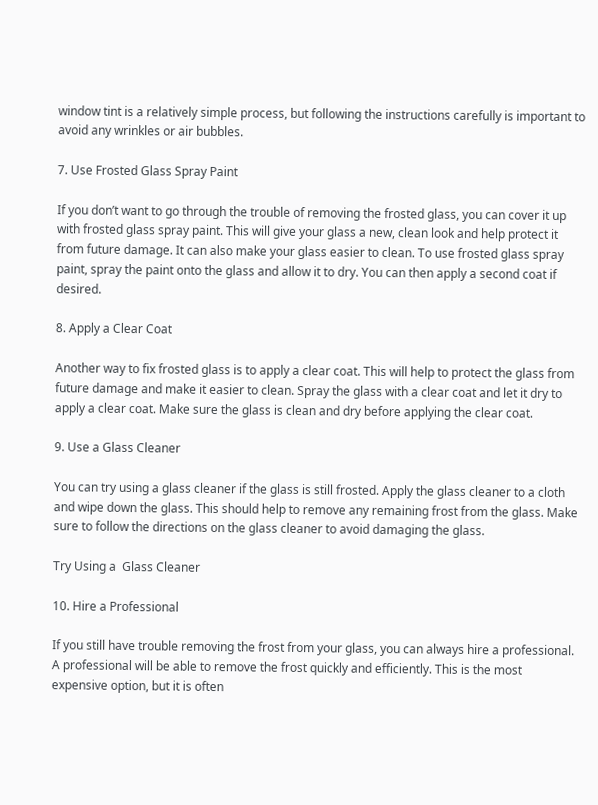window tint is a relatively simple process, but following the instructions carefully is important to avoid any wrinkles or air bubbles.

7. Use Frosted Glass Spray Paint

If you don’t want to go through the trouble of removing the frosted glass, you can cover it up with frosted glass spray paint. This will give your glass a new, clean look and help protect it from future damage. It can also make your glass easier to clean. To use frosted glass spray paint, spray the paint onto the glass and allow it to dry. You can then apply a second coat if desired.

8. Apply a Clear Coat

Another way to fix frosted glass is to apply a clear coat. This will help to protect the glass from future damage and make it easier to clean. Spray the glass with a clear coat and let it dry to apply a clear coat. Make sure the glass is clean and dry before applying the clear coat.

9. Use a Glass Cleaner

You can try using a glass cleaner if the glass is still frosted. Apply the glass cleaner to a cloth and wipe down the glass. This should help to remove any remaining frost from the glass. Make sure to follow the directions on the glass cleaner to avoid damaging the glass.

Try Using a  Glass Cleaner

10. Hire a Professional

If you still have trouble removing the frost from your glass, you can always hire a professional. A professional will be able to remove the frost quickly and efficiently. This is the most expensive option, but it is often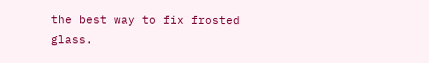the best way to fix frosted glass.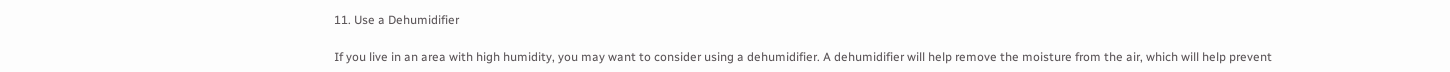11. Use a Dehumidifier

If you live in an area with high humidity, you may want to consider using a dehumidifier. A dehumidifier will help remove the moisture from the air, which will help prevent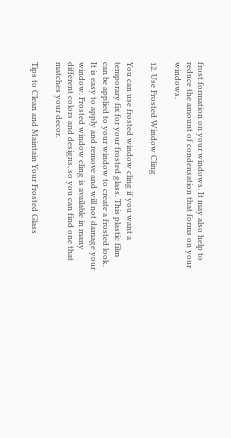frost formation on your windows. It may also help to reduce the amount of condensation that forms on your windows.

12. Use Frosted Window Cling

You can use frosted window cling if you want a temporary fix for your frosted glass. This plastic film can be applied to your window to create a frosted look. It is easy to apply and remove and will not damage your window. Frosted window cling is available in many different colors and designs, so you can find one that matches your decor.

Tips to Clean and Maintain Your Frosted Glass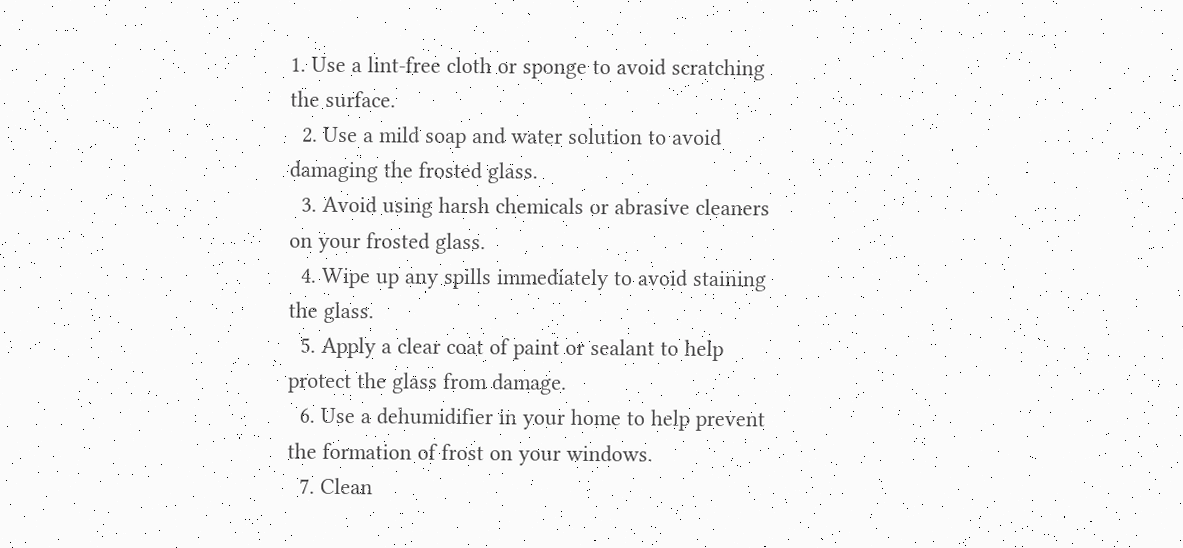1. Use a lint-free cloth or sponge to avoid scratching the surface.
  2. Use a mild soap and water solution to avoid damaging the frosted glass.
  3. Avoid using harsh chemicals or abrasive cleaners on your frosted glass.
  4. Wipe up any spills immediately to avoid staining the glass.
  5. Apply a clear coat of paint or sealant to help protect the glass from damage.
  6. Use a dehumidifier in your home to help prevent the formation of frost on your windows.
  7. Clean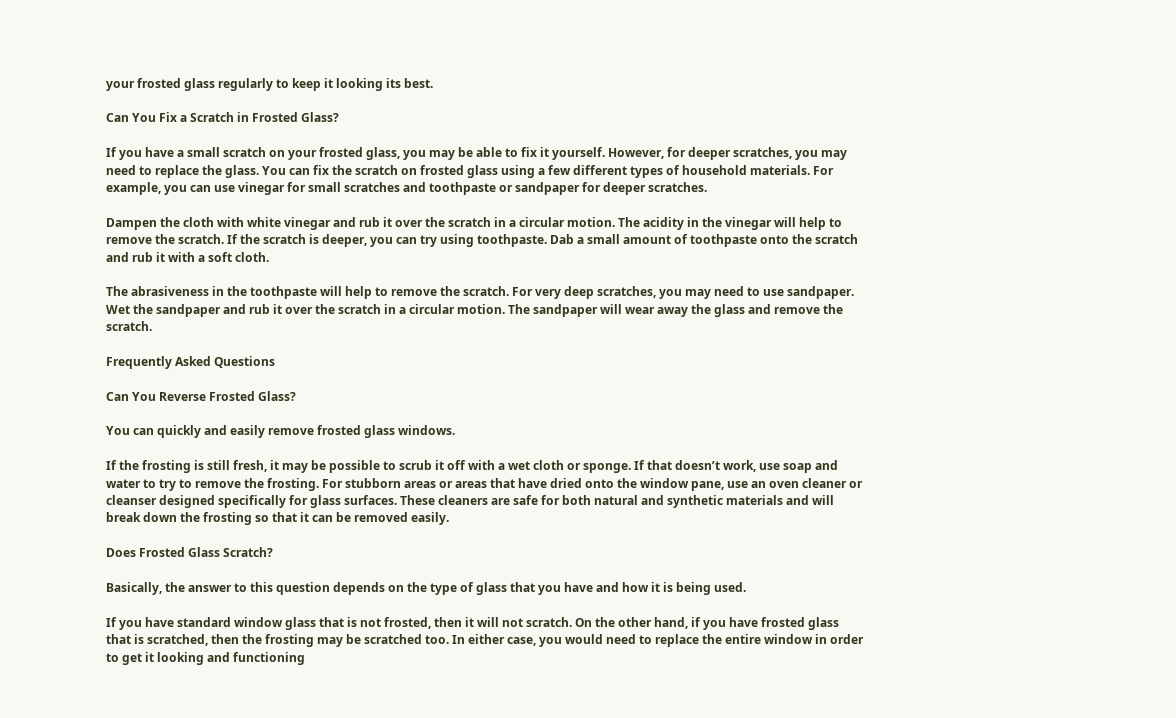your frosted glass regularly to keep it looking its best.

Can You Fix a Scratch in Frosted Glass?

If you have a small scratch on your frosted glass, you may be able to fix it yourself. However, for deeper scratches, you may need to replace the glass. You can fix the scratch on frosted glass using a few different types of household materials. For example, you can use vinegar for small scratches and toothpaste or sandpaper for deeper scratches.

Dampen the cloth with white vinegar and rub it over the scratch in a circular motion. The acidity in the vinegar will help to remove the scratch. If the scratch is deeper, you can try using toothpaste. Dab a small amount of toothpaste onto the scratch and rub it with a soft cloth.

The abrasiveness in the toothpaste will help to remove the scratch. For very deep scratches, you may need to use sandpaper. Wet the sandpaper and rub it over the scratch in a circular motion. The sandpaper will wear away the glass and remove the scratch.

Frequently Asked Questions

Can You Reverse Frosted Glass?

You can quickly and easily remove frosted glass windows.

If the frosting is still fresh, it may be possible to scrub it off with a wet cloth or sponge. If that doesn’t work, use soap and water to try to remove the frosting. For stubborn areas or areas that have dried onto the window pane, use an oven cleaner or cleanser designed specifically for glass surfaces. These cleaners are safe for both natural and synthetic materials and will break down the frosting so that it can be removed easily.

Does Frosted Glass Scratch?

Basically, the answer to this question depends on the type of glass that you have and how it is being used.

If you have standard window glass that is not frosted, then it will not scratch. On the other hand, if you have frosted glass that is scratched, then the frosting may be scratched too. In either case, you would need to replace the entire window in order to get it looking and functioning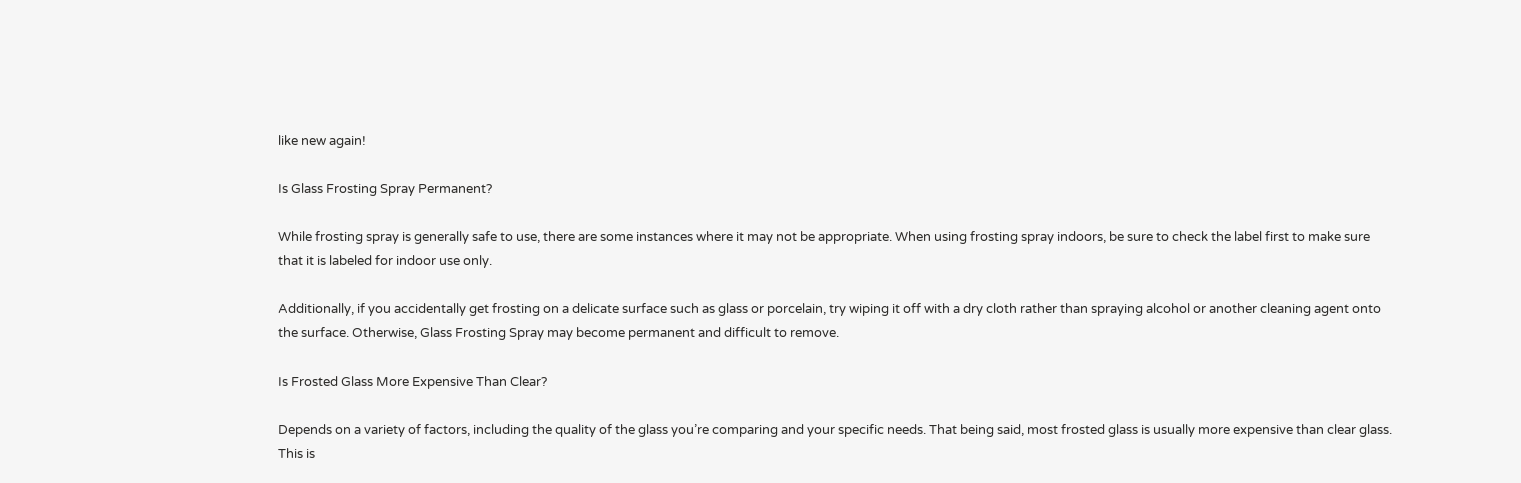like new again!

Is Glass Frosting Spray Permanent?

While frosting spray is generally safe to use, there are some instances where it may not be appropriate. When using frosting spray indoors, be sure to check the label first to make sure that it is labeled for indoor use only.

Additionally, if you accidentally get frosting on a delicate surface such as glass or porcelain, try wiping it off with a dry cloth rather than spraying alcohol or another cleaning agent onto the surface. Otherwise, Glass Frosting Spray may become permanent and difficult to remove.

Is Frosted Glass More Expensive Than Clear?

Depends on a variety of factors, including the quality of the glass you’re comparing and your specific needs. That being said, most frosted glass is usually more expensive than clear glass. This is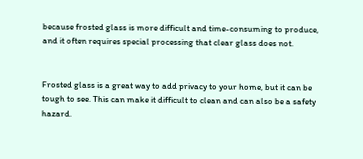because frosted glass is more difficult and time-consuming to produce, and it often requires special processing that clear glass does not.


Frosted glass is a great way to add privacy to your home, but it can be tough to see. This can make it difficult to clean and can also be a safety hazard.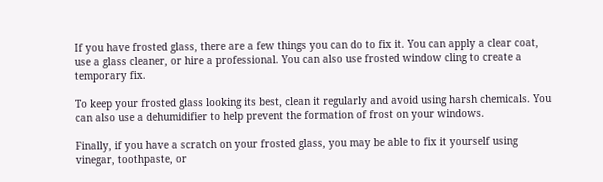If you have frosted glass, there are a few things you can do to fix it. You can apply a clear coat, use a glass cleaner, or hire a professional. You can also use frosted window cling to create a temporary fix.

To keep your frosted glass looking its best, clean it regularly and avoid using harsh chemicals. You can also use a dehumidifier to help prevent the formation of frost on your windows.

Finally, if you have a scratch on your frosted glass, you may be able to fix it yourself using vinegar, toothpaste, or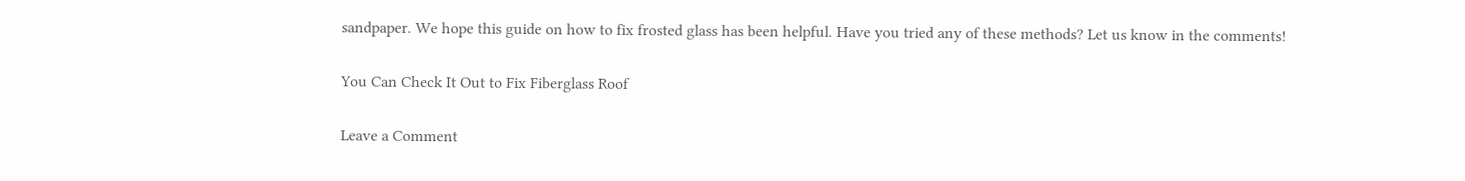sandpaper. We hope this guide on how to fix frosted glass has been helpful. Have you tried any of these methods? Let us know in the comments!

You Can Check It Out to Fix Fiberglass Roof

Leave a Comment